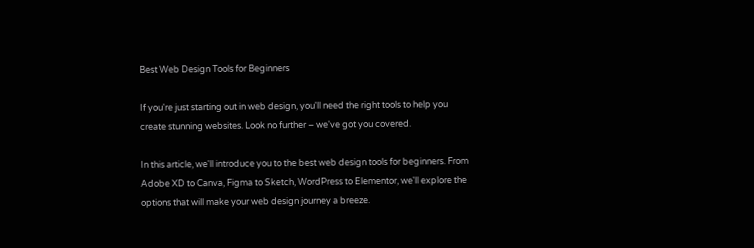Best Web Design Tools for Beginners

If you're just starting out in web design, you'll need the right tools to help you create stunning websites. Look no further – we've got you covered.

In this article, we'll introduce you to the best web design tools for beginners. From Adobe XD to Canva, Figma to Sketch, WordPress to Elementor, we'll explore the options that will make your web design journey a breeze.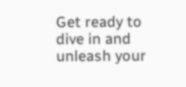Get ready to dive in and unleash your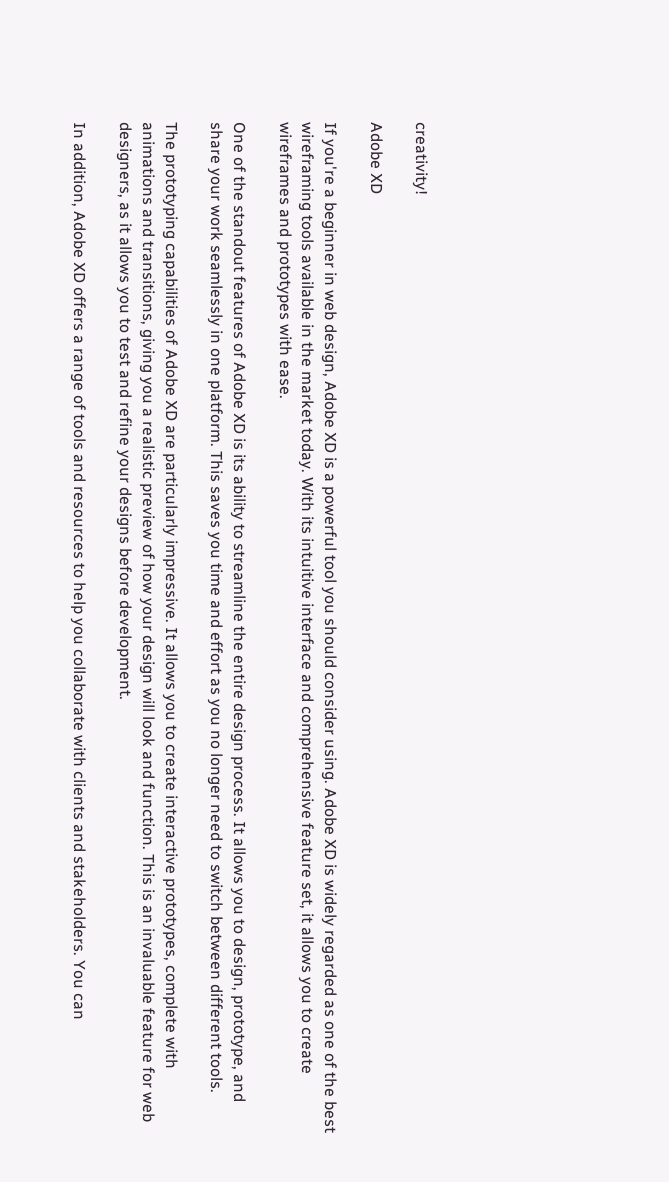creativity!

Adobe XD

If you're a beginner in web design, Adobe XD is a powerful tool you should consider using. Adobe XD is widely regarded as one of the best wireframing tools available in the market today. With its intuitive interface and comprehensive feature set, it allows you to create wireframes and prototypes with ease.

One of the standout features of Adobe XD is its ability to streamline the entire design process. It allows you to design, prototype, and share your work seamlessly in one platform. This saves you time and effort as you no longer need to switch between different tools.

The prototyping capabilities of Adobe XD are particularly impressive. It allows you to create interactive prototypes, complete with animations and transitions, giving you a realistic preview of how your design will look and function. This is an invaluable feature for web designers, as it allows you to test and refine your designs before development.

In addition, Adobe XD offers a range of tools and resources to help you collaborate with clients and stakeholders. You can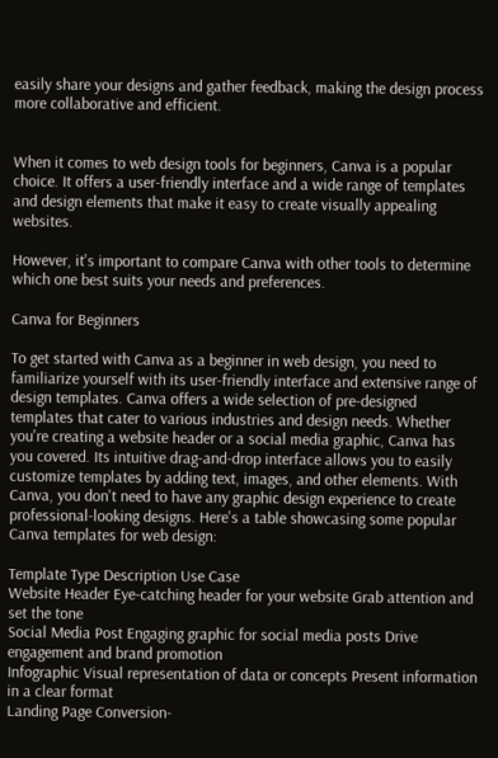easily share your designs and gather feedback, making the design process more collaborative and efficient.


When it comes to web design tools for beginners, Canva is a popular choice. It offers a user-friendly interface and a wide range of templates and design elements that make it easy to create visually appealing websites.

However, it's important to compare Canva with other tools to determine which one best suits your needs and preferences.

Canva for Beginners

To get started with Canva as a beginner in web design, you need to familiarize yourself with its user-friendly interface and extensive range of design templates. Canva offers a wide selection of pre-designed templates that cater to various industries and design needs. Whether you're creating a website header or a social media graphic, Canva has you covered. Its intuitive drag-and-drop interface allows you to easily customize templates by adding text, images, and other elements. With Canva, you don't need to have any graphic design experience to create professional-looking designs. Here's a table showcasing some popular Canva templates for web design:

Template Type Description Use Case
Website Header Eye-catching header for your website Grab attention and set the tone
Social Media Post Engaging graphic for social media posts Drive engagement and brand promotion
Infographic Visual representation of data or concepts Present information in a clear format
Landing Page Conversion-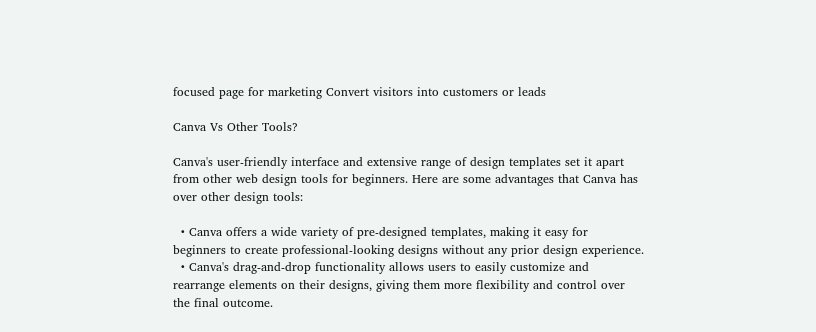focused page for marketing Convert visitors into customers or leads

Canva Vs Other Tools?

Canva's user-friendly interface and extensive range of design templates set it apart from other web design tools for beginners. Here are some advantages that Canva has over other design tools:

  • Canva offers a wide variety of pre-designed templates, making it easy for beginners to create professional-looking designs without any prior design experience.
  • Canva's drag-and-drop functionality allows users to easily customize and rearrange elements on their designs, giving them more flexibility and control over the final outcome.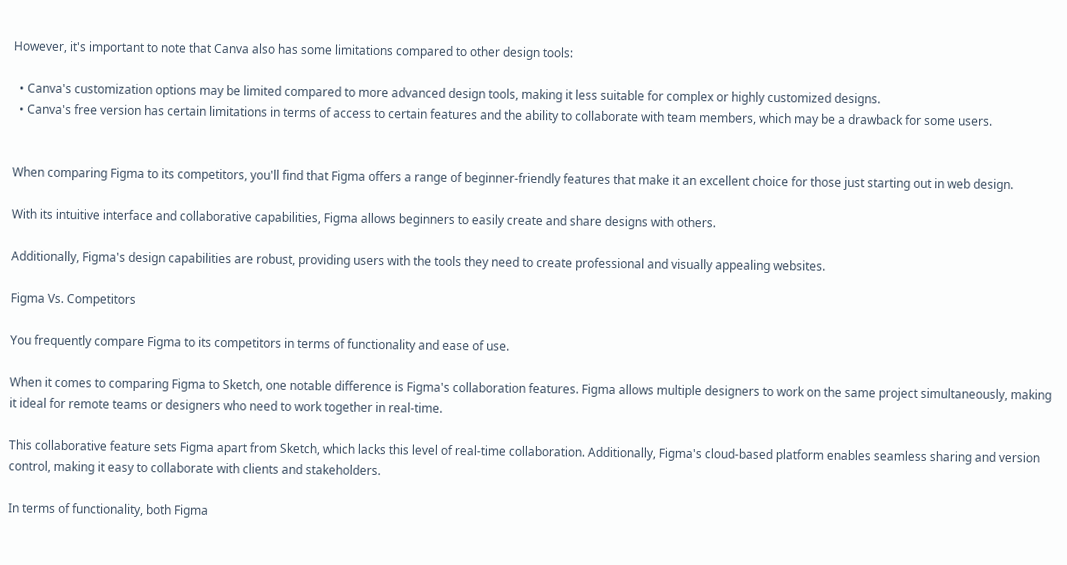However, it's important to note that Canva also has some limitations compared to other design tools:

  • Canva's customization options may be limited compared to more advanced design tools, making it less suitable for complex or highly customized designs.
  • Canva's free version has certain limitations in terms of access to certain features and the ability to collaborate with team members, which may be a drawback for some users.


When comparing Figma to its competitors, you'll find that Figma offers a range of beginner-friendly features that make it an excellent choice for those just starting out in web design.

With its intuitive interface and collaborative capabilities, Figma allows beginners to easily create and share designs with others.

Additionally, Figma's design capabilities are robust, providing users with the tools they need to create professional and visually appealing websites.

Figma Vs. Competitors

You frequently compare Figma to its competitors in terms of functionality and ease of use.

When it comes to comparing Figma to Sketch, one notable difference is Figma's collaboration features. Figma allows multiple designers to work on the same project simultaneously, making it ideal for remote teams or designers who need to work together in real-time.

This collaborative feature sets Figma apart from Sketch, which lacks this level of real-time collaboration. Additionally, Figma's cloud-based platform enables seamless sharing and version control, making it easy to collaborate with clients and stakeholders.

In terms of functionality, both Figma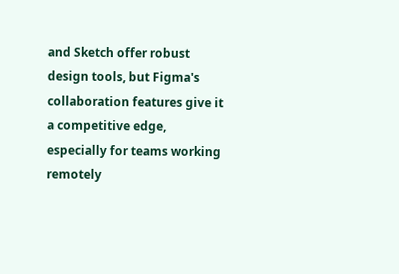and Sketch offer robust design tools, but Figma's collaboration features give it a competitive edge, especially for teams working remotely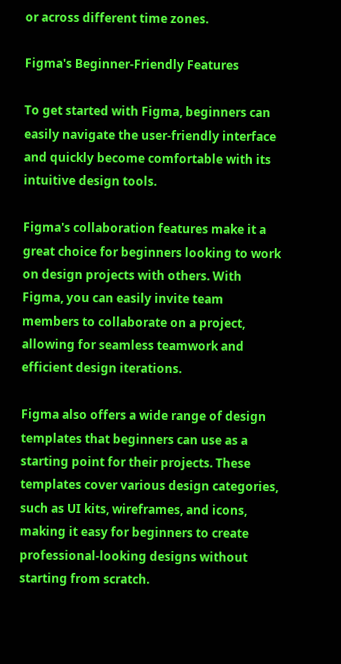or across different time zones.

Figma's Beginner-Friendly Features

To get started with Figma, beginners can easily navigate the user-friendly interface and quickly become comfortable with its intuitive design tools.

Figma's collaboration features make it a great choice for beginners looking to work on design projects with others. With Figma, you can easily invite team members to collaborate on a project, allowing for seamless teamwork and efficient design iterations.

Figma also offers a wide range of design templates that beginners can use as a starting point for their projects. These templates cover various design categories, such as UI kits, wireframes, and icons, making it easy for beginners to create professional-looking designs without starting from scratch.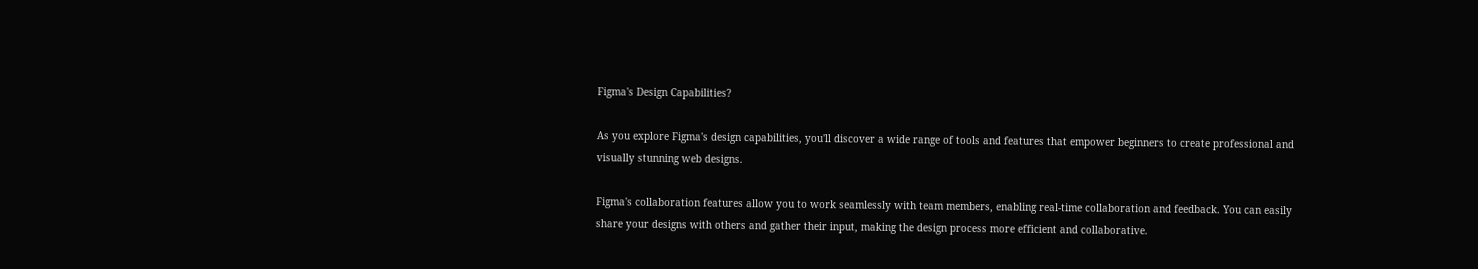Figma's Design Capabilities?

As you explore Figma's design capabilities, you'll discover a wide range of tools and features that empower beginners to create professional and visually stunning web designs.

Figma's collaboration features allow you to work seamlessly with team members, enabling real-time collaboration and feedback. You can easily share your designs with others and gather their input, making the design process more efficient and collaborative.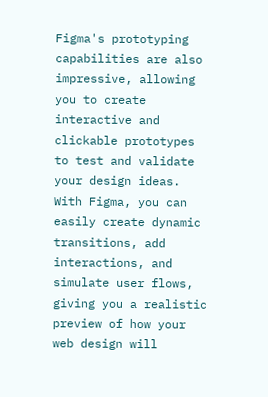Figma's prototyping capabilities are also impressive, allowing you to create interactive and clickable prototypes to test and validate your design ideas. With Figma, you can easily create dynamic transitions, add interactions, and simulate user flows, giving you a realistic preview of how your web design will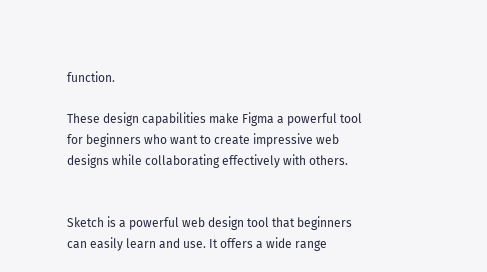function.

These design capabilities make Figma a powerful tool for beginners who want to create impressive web designs while collaborating effectively with others.


Sketch is a powerful web design tool that beginners can easily learn and use. It offers a wide range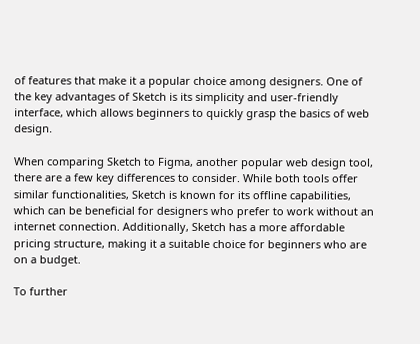of features that make it a popular choice among designers. One of the key advantages of Sketch is its simplicity and user-friendly interface, which allows beginners to quickly grasp the basics of web design.

When comparing Sketch to Figma, another popular web design tool, there are a few key differences to consider. While both tools offer similar functionalities, Sketch is known for its offline capabilities, which can be beneficial for designers who prefer to work without an internet connection. Additionally, Sketch has a more affordable pricing structure, making it a suitable choice for beginners who are on a budget.

To further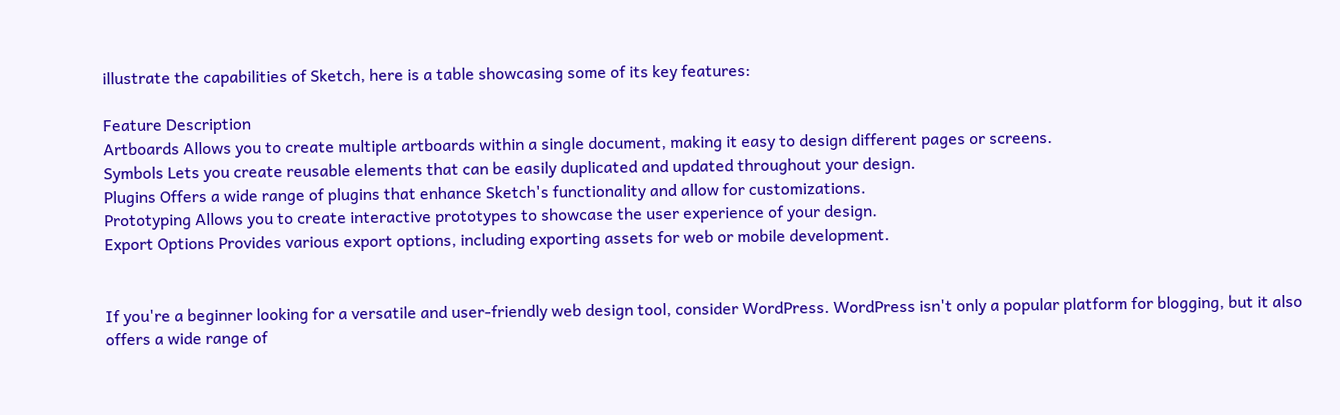illustrate the capabilities of Sketch, here is a table showcasing some of its key features:

Feature Description
Artboards Allows you to create multiple artboards within a single document, making it easy to design different pages or screens.
Symbols Lets you create reusable elements that can be easily duplicated and updated throughout your design.
Plugins Offers a wide range of plugins that enhance Sketch's functionality and allow for customizations.
Prototyping Allows you to create interactive prototypes to showcase the user experience of your design.
Export Options Provides various export options, including exporting assets for web or mobile development.


If you're a beginner looking for a versatile and user-friendly web design tool, consider WordPress. WordPress isn't only a popular platform for blogging, but it also offers a wide range of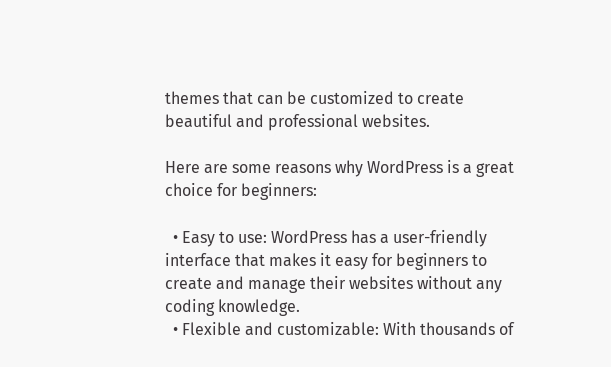themes that can be customized to create beautiful and professional websites.

Here are some reasons why WordPress is a great choice for beginners:

  • Easy to use: WordPress has a user-friendly interface that makes it easy for beginners to create and manage their websites without any coding knowledge.
  • Flexible and customizable: With thousands of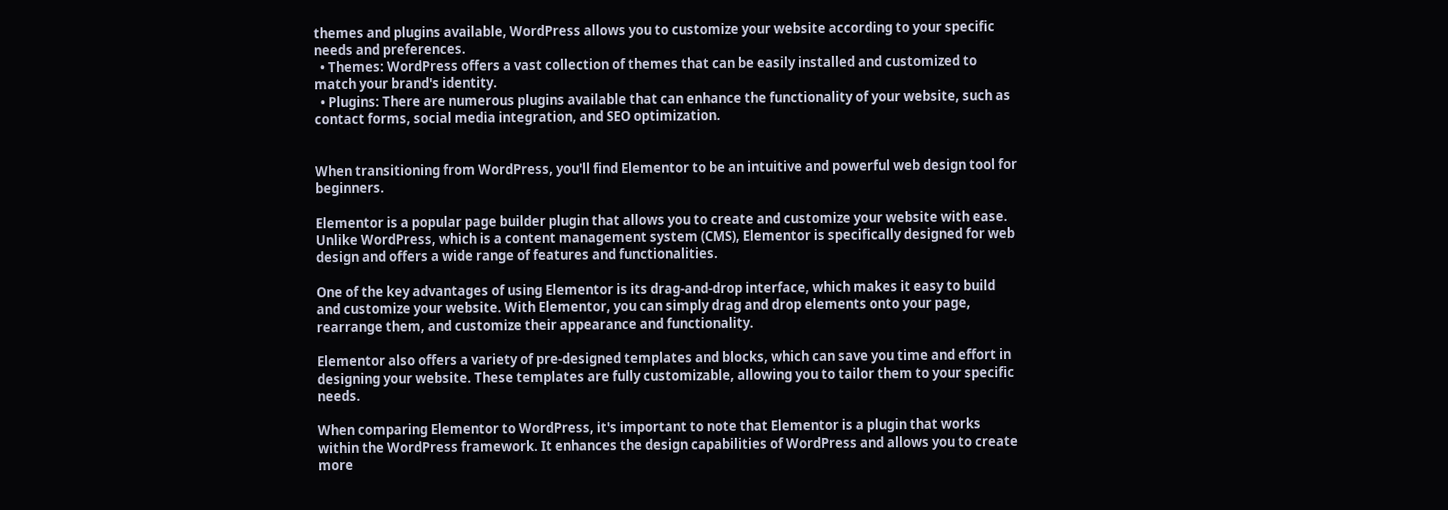themes and plugins available, WordPress allows you to customize your website according to your specific needs and preferences.
  • Themes: WordPress offers a vast collection of themes that can be easily installed and customized to match your brand's identity.
  • Plugins: There are numerous plugins available that can enhance the functionality of your website, such as contact forms, social media integration, and SEO optimization.


When transitioning from WordPress, you'll find Elementor to be an intuitive and powerful web design tool for beginners.

Elementor is a popular page builder plugin that allows you to create and customize your website with ease. Unlike WordPress, which is a content management system (CMS), Elementor is specifically designed for web design and offers a wide range of features and functionalities.

One of the key advantages of using Elementor is its drag-and-drop interface, which makes it easy to build and customize your website. With Elementor, you can simply drag and drop elements onto your page, rearrange them, and customize their appearance and functionality.

Elementor also offers a variety of pre-designed templates and blocks, which can save you time and effort in designing your website. These templates are fully customizable, allowing you to tailor them to your specific needs.

When comparing Elementor to WordPress, it's important to note that Elementor is a plugin that works within the WordPress framework. It enhances the design capabilities of WordPress and allows you to create more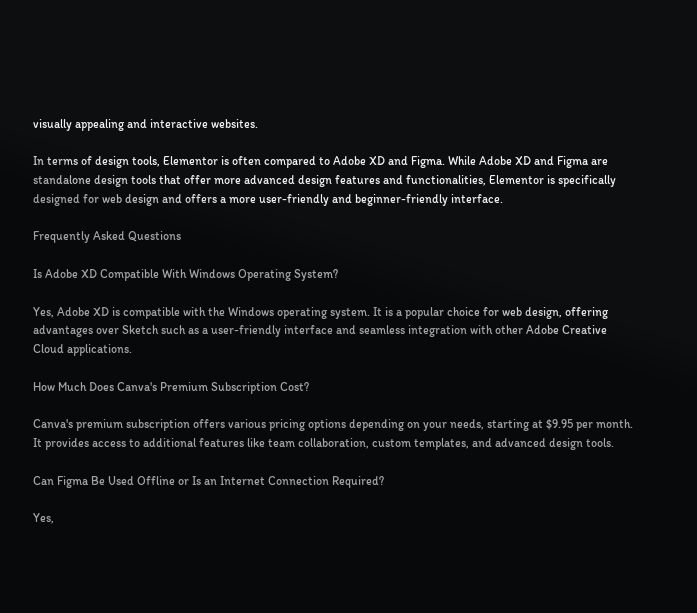visually appealing and interactive websites.

In terms of design tools, Elementor is often compared to Adobe XD and Figma. While Adobe XD and Figma are standalone design tools that offer more advanced design features and functionalities, Elementor is specifically designed for web design and offers a more user-friendly and beginner-friendly interface.

Frequently Asked Questions

Is Adobe XD Compatible With Windows Operating System?

Yes, Adobe XD is compatible with the Windows operating system. It is a popular choice for web design, offering advantages over Sketch such as a user-friendly interface and seamless integration with other Adobe Creative Cloud applications.

How Much Does Canva's Premium Subscription Cost?

Canva's premium subscription offers various pricing options depending on your needs, starting at $9.95 per month. It provides access to additional features like team collaboration, custom templates, and advanced design tools.

Can Figma Be Used Offline or Is an Internet Connection Required?

Yes,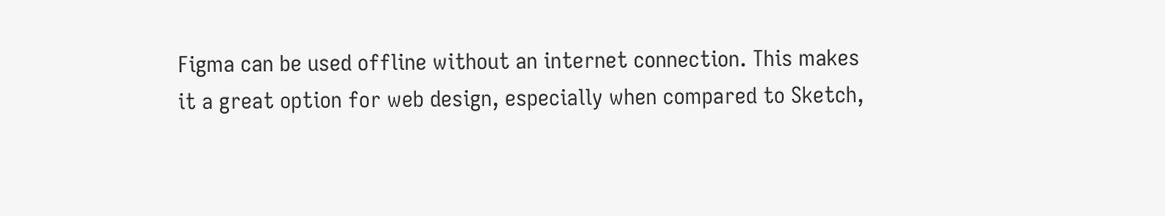Figma can be used offline without an internet connection. This makes it a great option for web design, especially when compared to Sketch,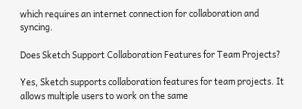which requires an internet connection for collaboration and syncing.

Does Sketch Support Collaboration Features for Team Projects?

Yes, Sketch supports collaboration features for team projects. It allows multiple users to work on the same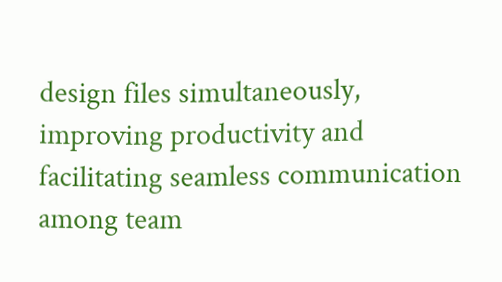design files simultaneously, improving productivity and facilitating seamless communication among team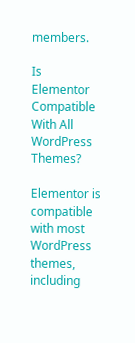members.

Is Elementor Compatible With All WordPress Themes?

Elementor is compatible with most WordPress themes, including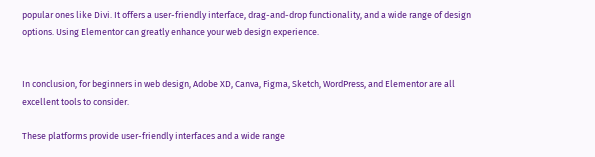popular ones like Divi. It offers a user-friendly interface, drag-and-drop functionality, and a wide range of design options. Using Elementor can greatly enhance your web design experience.


In conclusion, for beginners in web design, Adobe XD, Canva, Figma, Sketch, WordPress, and Elementor are all excellent tools to consider.

These platforms provide user-friendly interfaces and a wide range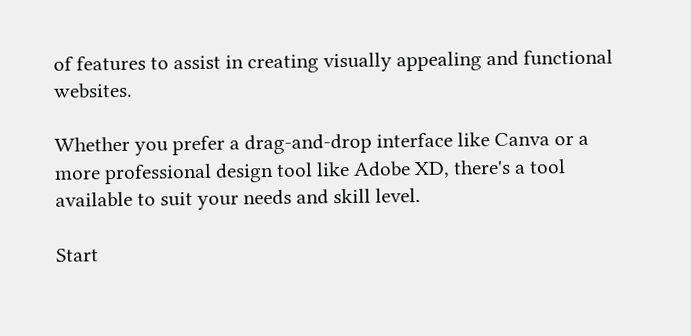of features to assist in creating visually appealing and functional websites.

Whether you prefer a drag-and-drop interface like Canva or a more professional design tool like Adobe XD, there's a tool available to suit your needs and skill level.

Start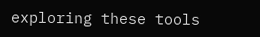exploring these tools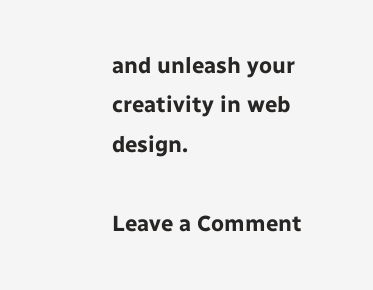and unleash your creativity in web design.

Leave a Comment